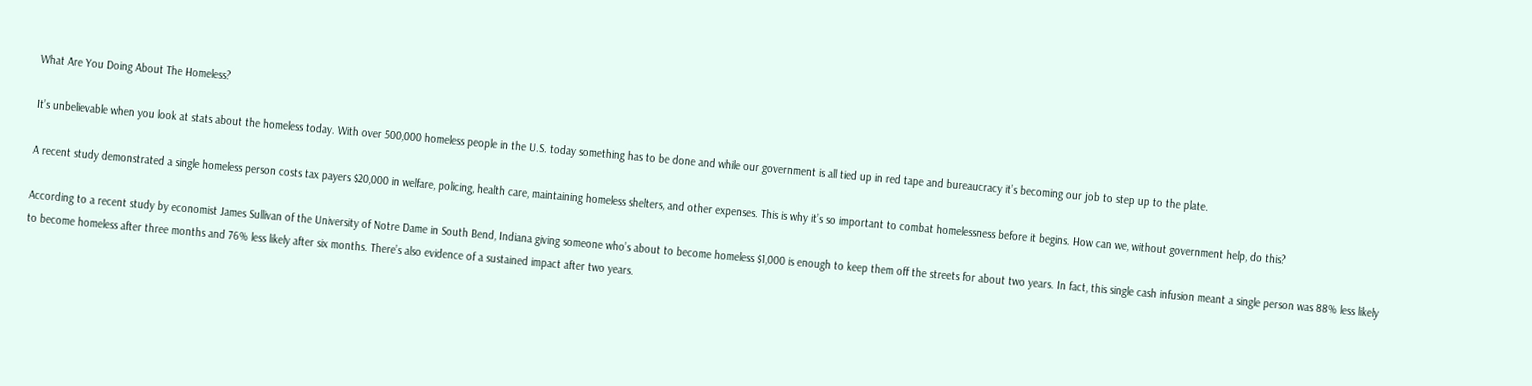What Are You Doing About The Homeless?

It’s unbelievable when you look at stats about the homeless today. With over 500,000 homeless people in the U.S. today something has to be done and while our government is all tied up in red tape and bureaucracy it’s becoming our job to step up to the plate.

A recent study demonstrated a single homeless person costs tax payers $20,000 in welfare, policing, health care, maintaining homeless shelters, and other expenses. This is why it’s so important to combat homelessness before it begins. How can we, without government help, do this?

According to a recent study by economist James Sullivan of the University of Notre Dame in South Bend, Indiana giving someone who’s about to become homeless $1,000 is enough to keep them off the streets for about two years. In fact, this single cash infusion meant a single person was 88% less likely to become homeless after three months and 76% less likely after six months. There’s also evidence of a sustained impact after two years.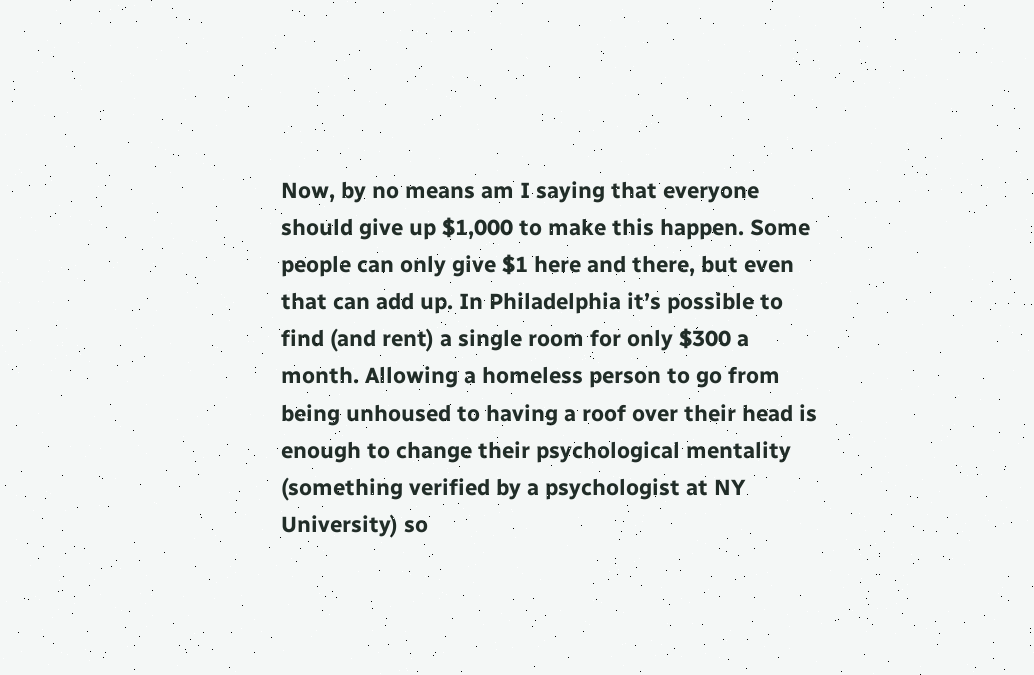Now, by no means am I saying that everyone should give up $1,000 to make this happen. Some people can only give $1 here and there, but even that can add up. In Philadelphia it’s possible to find (and rent) a single room for only $300 a month. Allowing a homeless person to go from being unhoused to having a roof over their head is enough to change their psychological mentality (something verified by a psychologist at NY University) so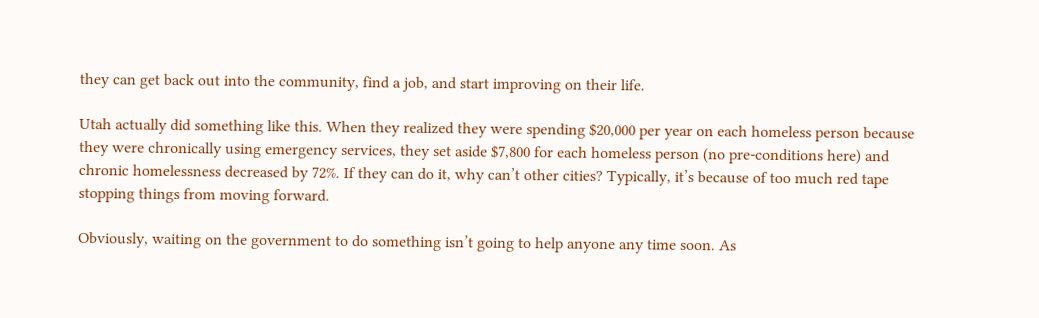they can get back out into the community, find a job, and start improving on their life.

Utah actually did something like this. When they realized they were spending $20,000 per year on each homeless person because they were chronically using emergency services, they set aside $7,800 for each homeless person (no pre-conditions here) and chronic homelessness decreased by 72%. If they can do it, why can’t other cities? Typically, it’s because of too much red tape stopping things from moving forward.

Obviously, waiting on the government to do something isn’t going to help anyone any time soon. As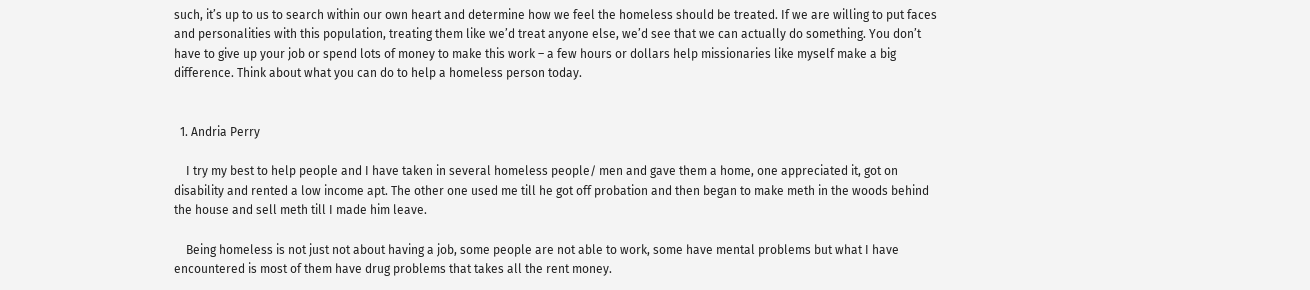such, it’s up to us to search within our own heart and determine how we feel the homeless should be treated. If we are willing to put faces and personalities with this population, treating them like we’d treat anyone else, we’d see that we can actually do something. You don’t have to give up your job or spend lots of money to make this work – a few hours or dollars help missionaries like myself make a big difference. Think about what you can do to help a homeless person today.


  1. Andria Perry

    I try my best to help people and I have taken in several homeless people/ men and gave them a home, one appreciated it, got on disability and rented a low income apt. The other one used me till he got off probation and then began to make meth in the woods behind the house and sell meth till I made him leave.

    Being homeless is not just not about having a job, some people are not able to work, some have mental problems but what I have encountered is most of them have drug problems that takes all the rent money.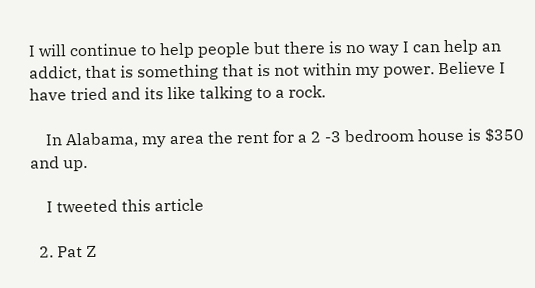I will continue to help people but there is no way I can help an addict, that is something that is not within my power. Believe I have tried and its like talking to a rock.

    In Alabama, my area the rent for a 2 -3 bedroom house is $350 and up.

    I tweeted this article

  2. Pat Z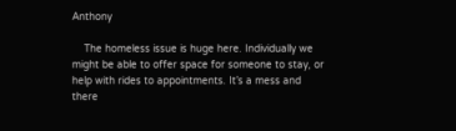Anthony

    The homeless issue is huge here. Individually we might be able to offer space for someone to stay, or help with rides to appointments. It’s a mess and there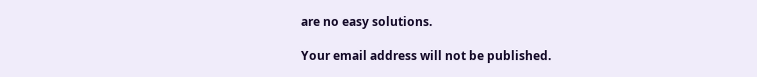are no easy solutions.

Your email address will not be published.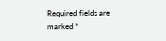Required fields are marked *